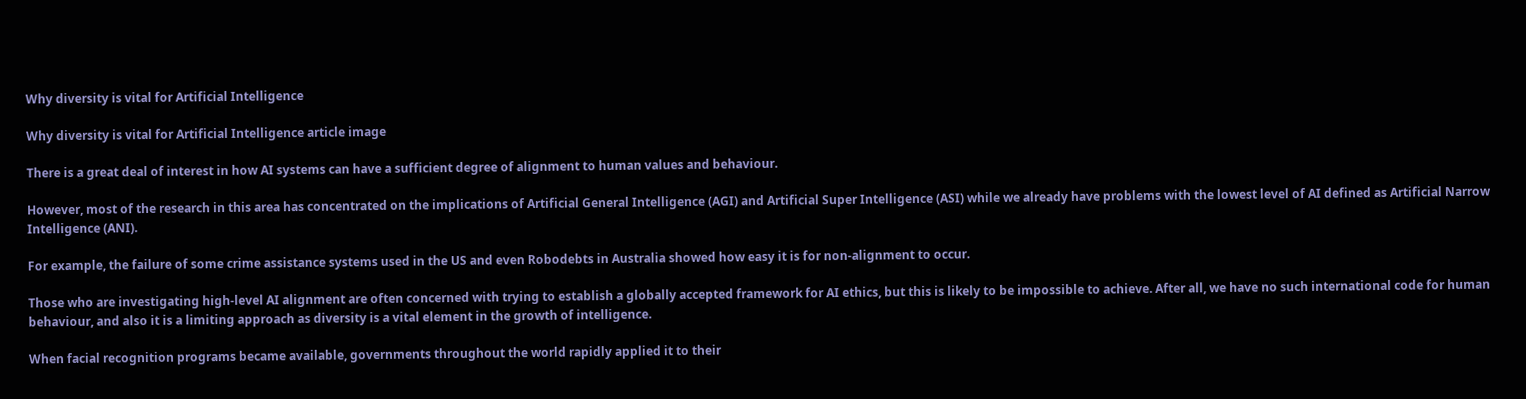Why diversity is vital for Artificial Intelligence

Why diversity is vital for Artificial Intelligence article image

There is a great deal of interest in how AI systems can have a sufficient degree of alignment to human values and behaviour.

However, most of the research in this area has concentrated on the implications of Artificial General Intelligence (AGI) and Artificial Super Intelligence (ASI) while we already have problems with the lowest level of AI defined as Artificial Narrow Intelligence (ANI).

For example, the failure of some crime assistance systems used in the US and even Robodebts in Australia showed how easy it is for non-alignment to occur.

Those who are investigating high-level AI alignment are often concerned with trying to establish a globally accepted framework for AI ethics, but this is likely to be impossible to achieve. After all, we have no such international code for human behaviour, and also it is a limiting approach as diversity is a vital element in the growth of intelligence.

When facial recognition programs became available, governments throughout the world rapidly applied it to their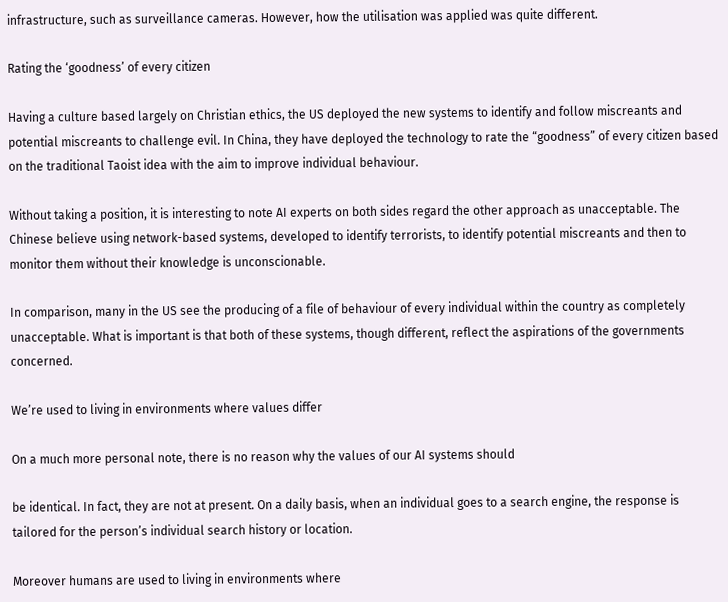infrastructure, such as surveillance cameras. However, how the utilisation was applied was quite different.

Rating the ‘goodness’ of every citizen

Having a culture based largely on Christian ethics, the US deployed the new systems to identify and follow miscreants and potential miscreants to challenge evil. In China, they have deployed the technology to rate the “goodness” of every citizen based on the traditional Taoist idea with the aim to improve individual behaviour.

Without taking a position, it is interesting to note AI experts on both sides regard the other approach as unacceptable. The Chinese believe using network-based systems, developed to identify terrorists, to identify potential miscreants and then to monitor them without their knowledge is unconscionable.

In comparison, many in the US see the producing of a file of behaviour of every individual within the country as completely unacceptable. What is important is that both of these systems, though different, reflect the aspirations of the governments concerned.

We’re used to living in environments where values differ

On a much more personal note, there is no reason why the values of our AI systems should

be identical. In fact, they are not at present. On a daily basis, when an individual goes to a search engine, the response is tailored for the person’s individual search history or location.

Moreover humans are used to living in environments where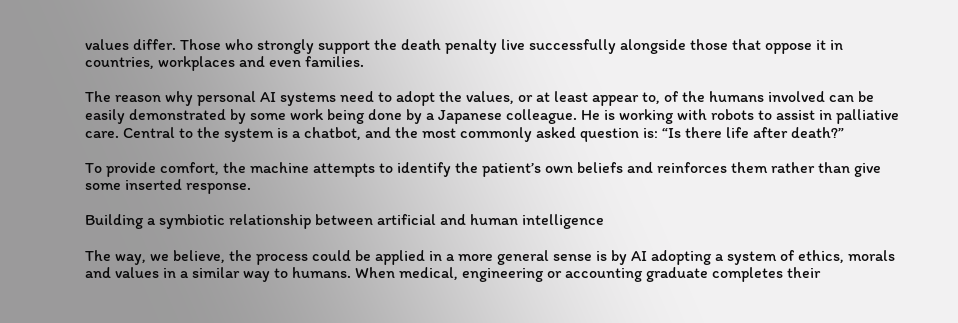values differ. Those who strongly support the death penalty live successfully alongside those that oppose it in countries, workplaces and even families.

The reason why personal AI systems need to adopt the values, or at least appear to, of the humans involved can be easily demonstrated by some work being done by a Japanese colleague. He is working with robots to assist in palliative care. Central to the system is a chatbot, and the most commonly asked question is: “Is there life after death?”

To provide comfort, the machine attempts to identify the patient’s own beliefs and reinforces them rather than give some inserted response.

Building a symbiotic relationship between artificial and human intelligence

The way, we believe, the process could be applied in a more general sense is by AI adopting a system of ethics, morals and values in a similar way to humans. When medical, engineering or accounting graduate completes their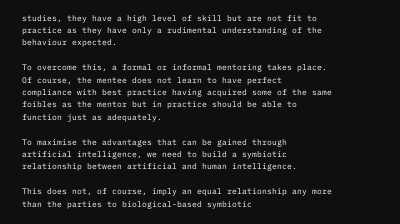studies, they have a high level of skill but are not fit to practice as they have only a rudimental understanding of the behaviour expected.

To overcome this, a formal or informal mentoring takes place. Of course, the mentee does not learn to have perfect compliance with best practice having acquired some of the same foibles as the mentor but in practice should be able to function just as adequately.

To maximise the advantages that can be gained through artificial intelligence, we need to build a symbiotic relationship between artificial and human intelligence.

This does not, of course, imply an equal relationship any more than the parties to biological-based symbiotic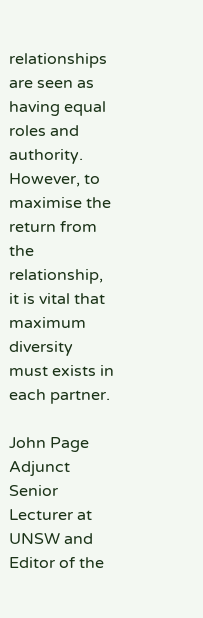relationships are seen as having equal roles and authority. However, to maximise the return from the relationship, it is vital that maximum diversity must exists in each partner.

John Page Adjunct Senior Lecturer at UNSW and Editor of the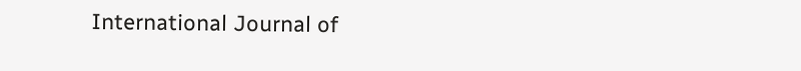International Journal of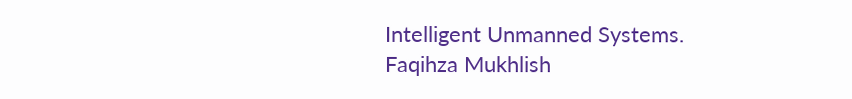Intelligent Unmanned Systems. Faqihza Mukhlish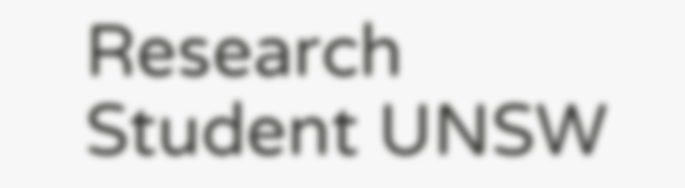Research Student UNSW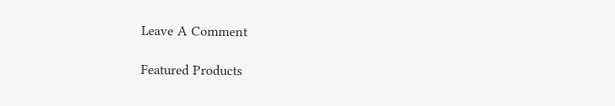Leave A Comment

Featured Products